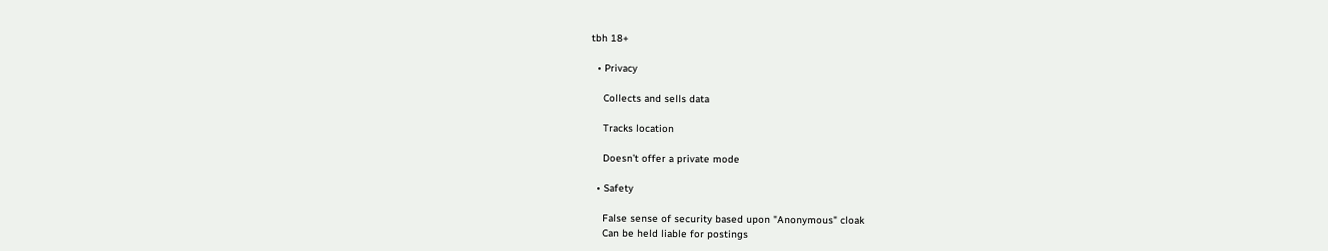tbh 18+

  • Privacy

    Collects and sells data

    Tracks location

    Doesn’t offer a private mode

  • Safety

    False sense of security based upon "Anonymous" cloak
    Can be held liable for postings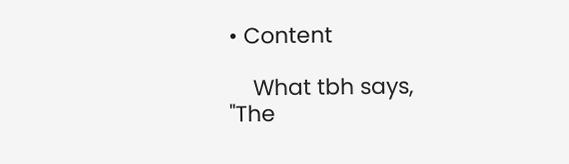• Content

    What tbh says, "The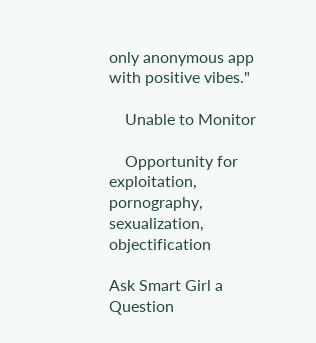only anonymous app with positive vibes."

    Unable to Monitor

    Opportunity for exploitation, pornography, sexualization, objectification

Ask Smart Girl a Question